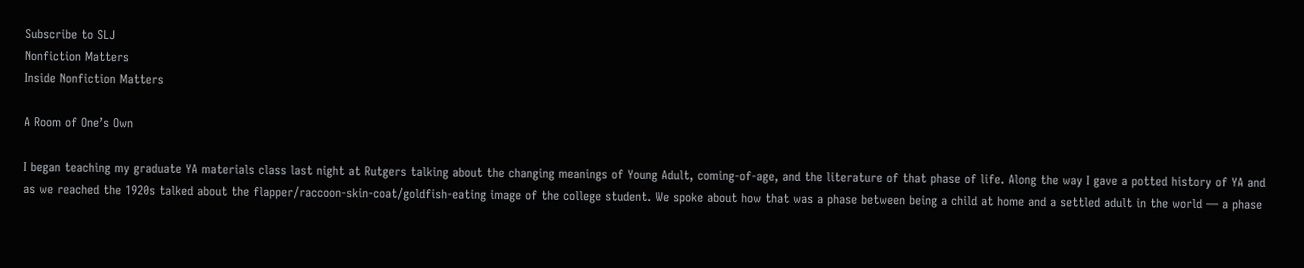Subscribe to SLJ
Nonfiction Matters
Inside Nonfiction Matters

A Room of One’s Own

I began teaching my graduate YA materials class last night at Rutgers talking about the changing meanings of Young Adult, coming-of-age, and the literature of that phase of life. Along the way I gave a potted history of YA and as we reached the 1920s talked about the flapper/raccoon-skin-coat/goldfish-eating image of the college student. We spoke about how that was a phase between being a child at home and a settled adult in the world — a phase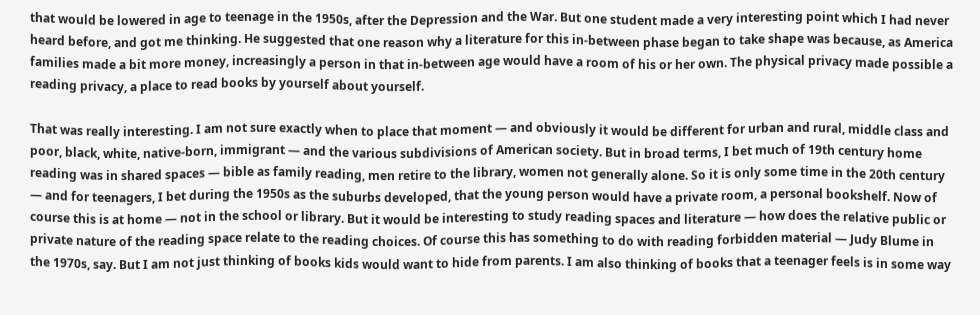that would be lowered in age to teenage in the 1950s, after the Depression and the War. But one student made a very interesting point which I had never heard before, and got me thinking. He suggested that one reason why a literature for this in-between phase began to take shape was because, as America families made a bit more money, increasingly a person in that in-between age would have a room of his or her own. The physical privacy made possible a reading privacy, a place to read books by yourself about yourself.

That was really interesting. I am not sure exactly when to place that moment — and obviously it would be different for urban and rural, middle class and poor, black, white, native-born, immigrant — and the various subdivisions of American society. But in broad terms, I bet much of 19th century home reading was in shared spaces — bible as family reading, men retire to the library, women not generally alone. So it is only some time in the 20th century — and for teenagers, I bet during the 1950s as the suburbs developed, that the young person would have a private room, a personal bookshelf. Now of course this is at home — not in the school or library. But it would be interesting to study reading spaces and literature — how does the relative public or private nature of the reading space relate to the reading choices. Of course this has something to do with reading forbidden material — Judy Blume in the 1970s, say. But I am not just thinking of books kids would want to hide from parents. I am also thinking of books that a teenager feels is in some way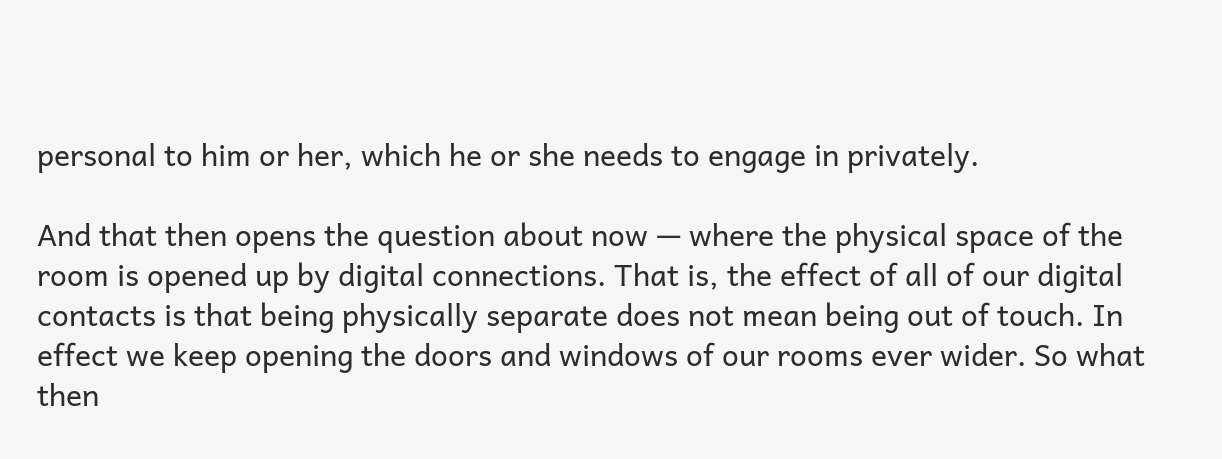personal to him or her, which he or she needs to engage in privately.

And that then opens the question about now — where the physical space of the room is opened up by digital connections. That is, the effect of all of our digital contacts is that being physically separate does not mean being out of touch. In effect we keep opening the doors and windows of our rooms ever wider. So what then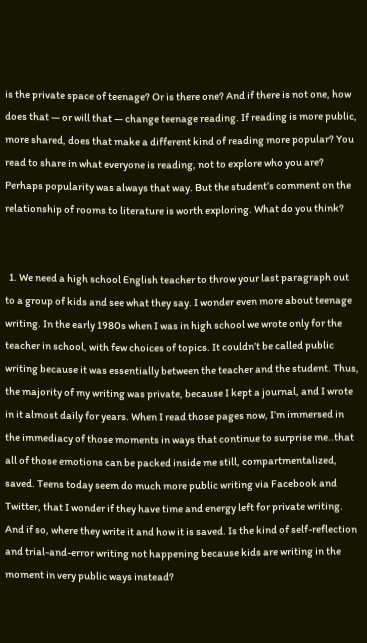is the private space of teenage? Or is there one? And if there is not one, how does that — or will that — change teenage reading. If reading is more public, more shared, does that make a different kind of reading more popular? You read to share in what everyone is reading, not to explore who you are? Perhaps popularity was always that way. But the student’s comment on the relationship of rooms to literature is worth exploring. What do you think?


  1. We need a high school English teacher to throw your last paragraph out to a group of kids and see what they say. I wonder even more about teenage writing. In the early 1980s when I was in high school we wrote only for the teacher in school, with few choices of topics. It couldn’t be called public writing because it was essentially between the teacher and the student. Thus, the majority of my writing was private, because I kept a journal, and I wrote in it almost daily for years. When I read those pages now, I’m immersed in the immediacy of those moments in ways that continue to surprise me..that all of those emotions can be packed inside me still, compartmentalized, saved. Teens today seem do much more public writing via Facebook and Twitter, that I wonder if they have time and energy left for private writing. And if so, where they write it and how it is saved. Is the kind of self-reflection and trial-and-error writing not happening because kids are writing in the moment in very public ways instead?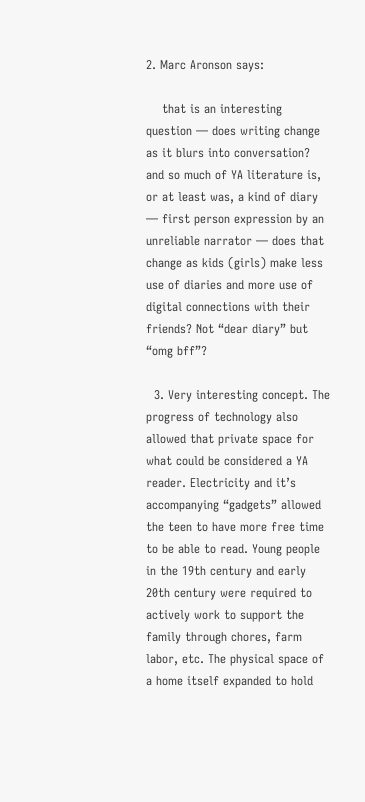2. Marc Aronson says:

    that is an interesting question — does writing change as it blurs into conversation? and so much of YA literature is, or at least was, a kind of diary — first person expression by an unreliable narrator — does that change as kids (girls) make less use of diaries and more use of digital connections with their friends? Not “dear diary” but “omg bff”?

  3. Very interesting concept. The progress of technology also allowed that private space for what could be considered a YA reader. Electricity and it’s accompanying “gadgets” allowed the teen to have more free time to be able to read. Young people in the 19th century and early 20th century were required to actively work to support the family through chores, farm labor, etc. The physical space of a home itself expanded to hold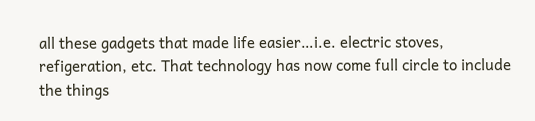all these gadgets that made life easier…i.e. electric stoves, refigeration, etc. That technology has now come full circle to include the things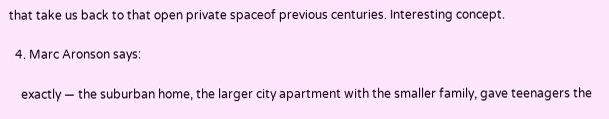that take us back to that open private spaceof previous centuries. Interesting concept.

  4. Marc Aronson says:

    exactly — the suburban home, the larger city apartment with the smaller family, gave teenagers the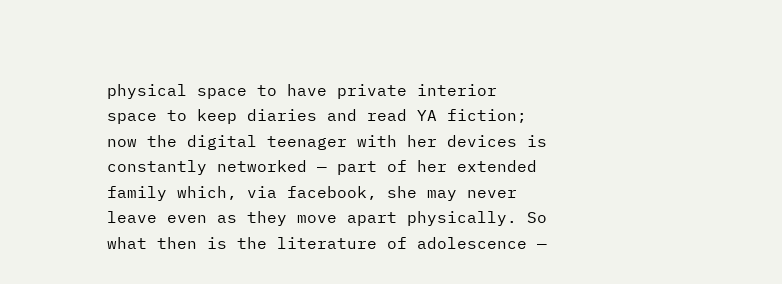physical space to have private interior space to keep diaries and read YA fiction; now the digital teenager with her devices is constantly networked — part of her extended family which, via facebook, she may never leave even as they move apart physically. So what then is the literature of adolescence —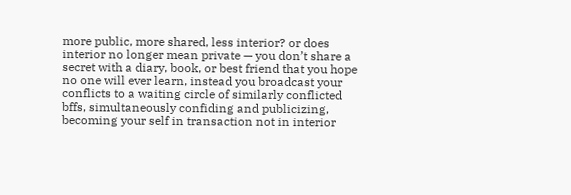more public, more shared, less interior? or does interior no longer mean private — you don’t share a secret with a diary, book, or best friend that you hope no one will ever learn, instead you broadcast your conflicts to a waiting circle of similarly conflicted bffs, simultaneously confiding and publicizing, becoming your self in transaction not in interior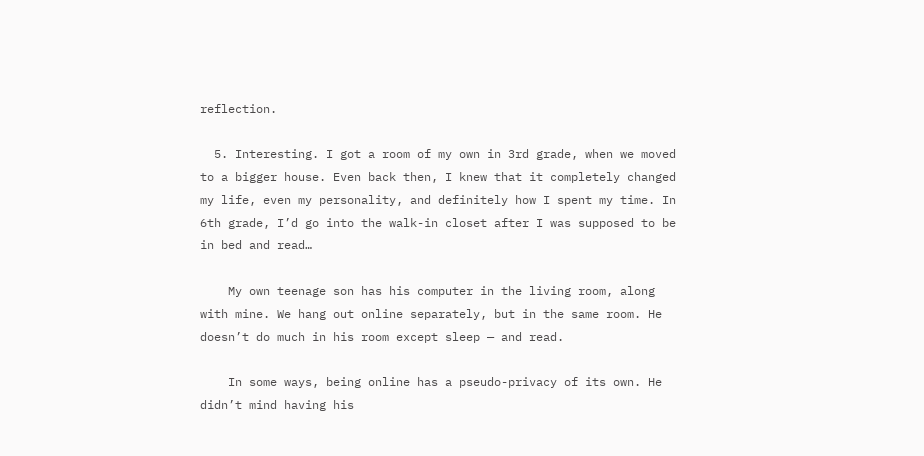reflection.

  5. Interesting. I got a room of my own in 3rd grade, when we moved to a bigger house. Even back then, I knew that it completely changed my life, even my personality, and definitely how I spent my time. In 6th grade, I’d go into the walk-in closet after I was supposed to be in bed and read…

    My own teenage son has his computer in the living room, along with mine. We hang out online separately, but in the same room. He doesn’t do much in his room except sleep — and read.

    In some ways, being online has a pseudo-privacy of its own. He didn’t mind having his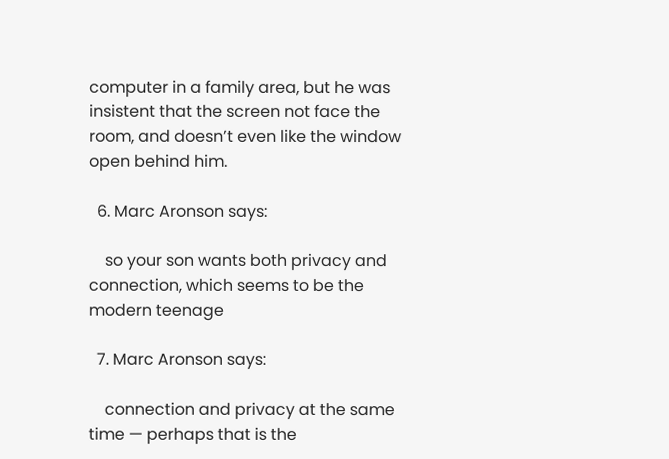computer in a family area, but he was insistent that the screen not face the room, and doesn’t even like the window open behind him.

  6. Marc Aronson says:

    so your son wants both privacy and connection, which seems to be the modern teenage

  7. Marc Aronson says:

    connection and privacy at the same time — perhaps that is the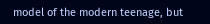model of the modern teenage, but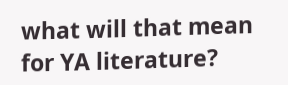what will that mean for YA literature?